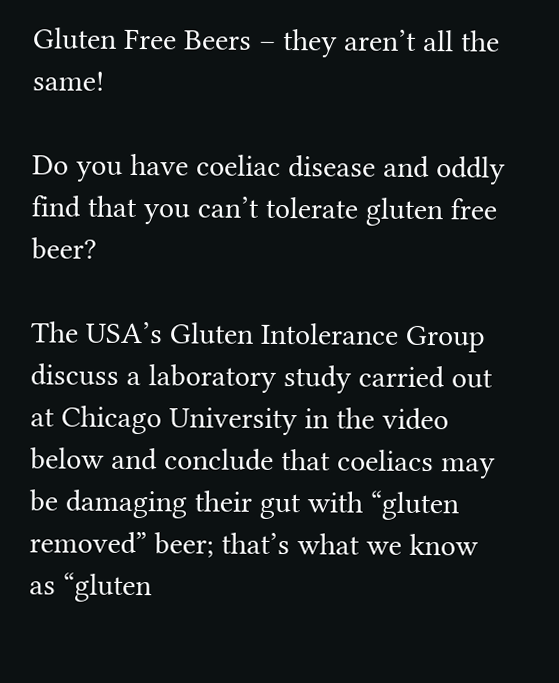Gluten Free Beers – they aren’t all the same!

Do you have coeliac disease and oddly find that you can’t tolerate gluten free beer?

The USA’s Gluten Intolerance Group discuss a laboratory study carried out at Chicago University in the video below and conclude that coeliacs may be damaging their gut with “gluten removed” beer; that’s what we know as “gluten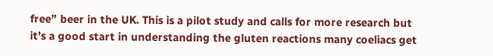free” beer in the UK. This is a pilot study and calls for more research but it’s a good start in understanding the gluten reactions many coeliacs get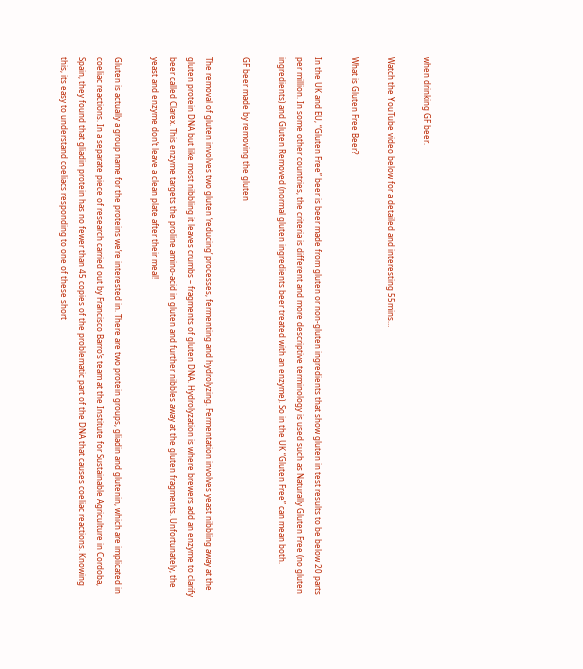when drinking GF beer.

Watch the YouTube video below for a detailed and interesting 55mins…

What is Gluten Free Beer?

In the UK and EU, “Gluten Free” beer is beer made from gluten or non-gluten ingredients that show gluten in test results to be below 20 parts per million. In some other countries, the criteria is different and more descriptive terminology is used such as Naturally Gluten Free (no gluten ingredients) and Gluten Removed (normal gluten ingredients beer treated with an enzyme). So in the UK “Gluten Free” can mean both.

GF beer made by removing the gluten

The removal of gluten involves two gluten ‘reducing’ processes, fermenting and hydrolyzing. Fermentation involves yeast nibbling away at the gluten protein DNA but like most nibbling it leaves crumbs – fragments of gluten DNA. Hydrolyzation is where brewers add an enzyme to clarify beer called Clarex. This enzyme targets the proline amino-acid in gluten and further nibbles away at the gluten fragments. Unfortunately, the yeast and enzyme don’t leave a clean plate after their meal!

Gluten is actually a group name for the proteins we’re interested in. There are two protein groups, gliadin and glutenin, which are implicated in coeliac reactions. In a separate piece of research carried out by Francisco Barro’s team at the Institute for Sustainable Agriculture in Cordoba, Spain, they found that gliadin protein has no fewer than 45 copies of the problematic part of the DNA that causes coeliac reactions. Knowing this, its easy to understand coeliacs responding to one of these short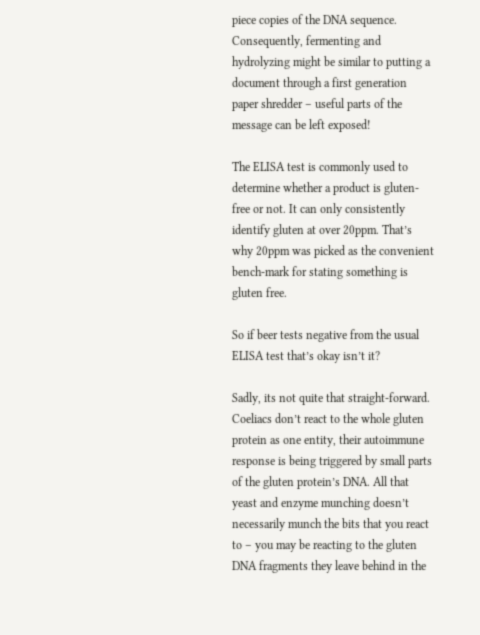piece copies of the DNA sequence. Consequently, fermenting and hydrolyzing might be similar to putting a document through a first generation paper shredder – useful parts of the message can be left exposed!

The ELISA test is commonly used to determine whether a product is gluten-free or not. It can only consistently identify gluten at over 20ppm. That’s why 20ppm was picked as the convenient bench-mark for stating something is gluten free.

So if beer tests negative from the usual ELISA test that’s okay isn’t it?

Sadly, its not quite that straight-forward. Coeliacs don’t react to the whole gluten protein as one entity, their autoimmune response is being triggered by small parts of the gluten protein’s DNA. All that yeast and enzyme munching doesn’t necessarily munch the bits that you react to – you may be reacting to the gluten DNA fragments they leave behind in the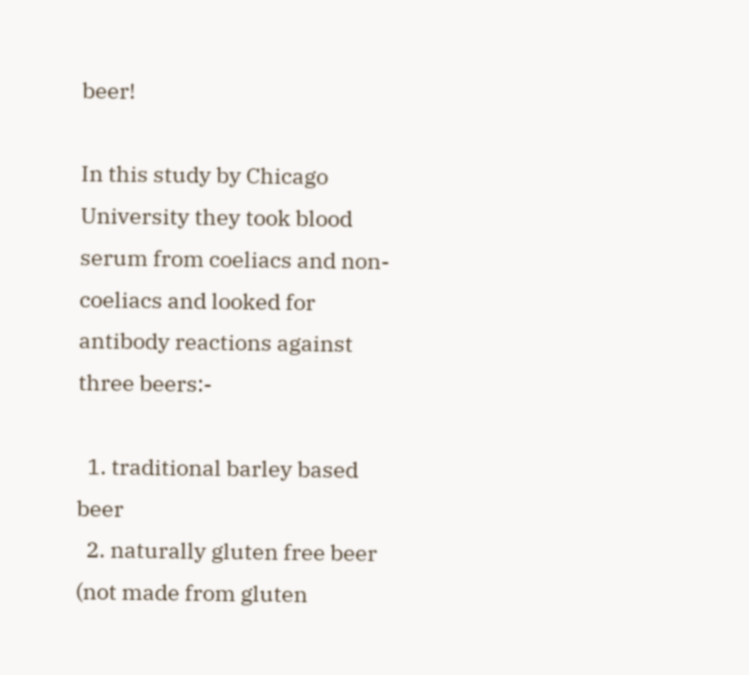beer!

In this study by Chicago University they took blood serum from coeliacs and non-coeliacs and looked for antibody reactions against three beers:-

  1. traditional barley based beer
  2. naturally gluten free beer (not made from gluten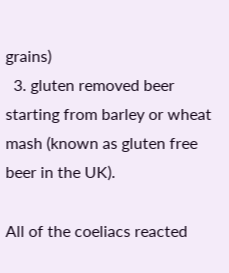grains)
  3. gluten removed beer starting from barley or wheat mash (known as gluten free beer in the UK).

All of the coeliacs reacted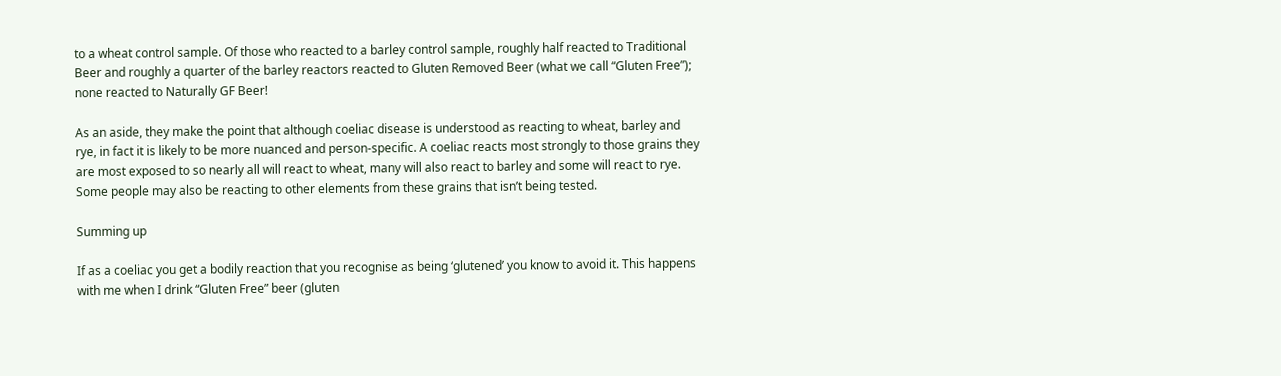to a wheat control sample. Of those who reacted to a barley control sample, roughly half reacted to Traditional Beer and roughly a quarter of the barley reactors reacted to Gluten Removed Beer (what we call “Gluten Free”); none reacted to Naturally GF Beer!

As an aside, they make the point that although coeliac disease is understood as reacting to wheat, barley and rye, in fact it is likely to be more nuanced and person-specific. A coeliac reacts most strongly to those grains they are most exposed to so nearly all will react to wheat, many will also react to barley and some will react to rye. Some people may also be reacting to other elements from these grains that isn’t being tested.

Summing up

If as a coeliac you get a bodily reaction that you recognise as being ‘glutened’ you know to avoid it. This happens with me when I drink “Gluten Free” beer (gluten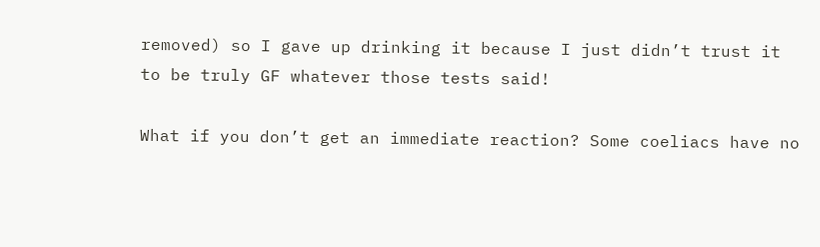removed) so I gave up drinking it because I just didn’t trust it to be truly GF whatever those tests said!

What if you don’t get an immediate reaction? Some coeliacs have no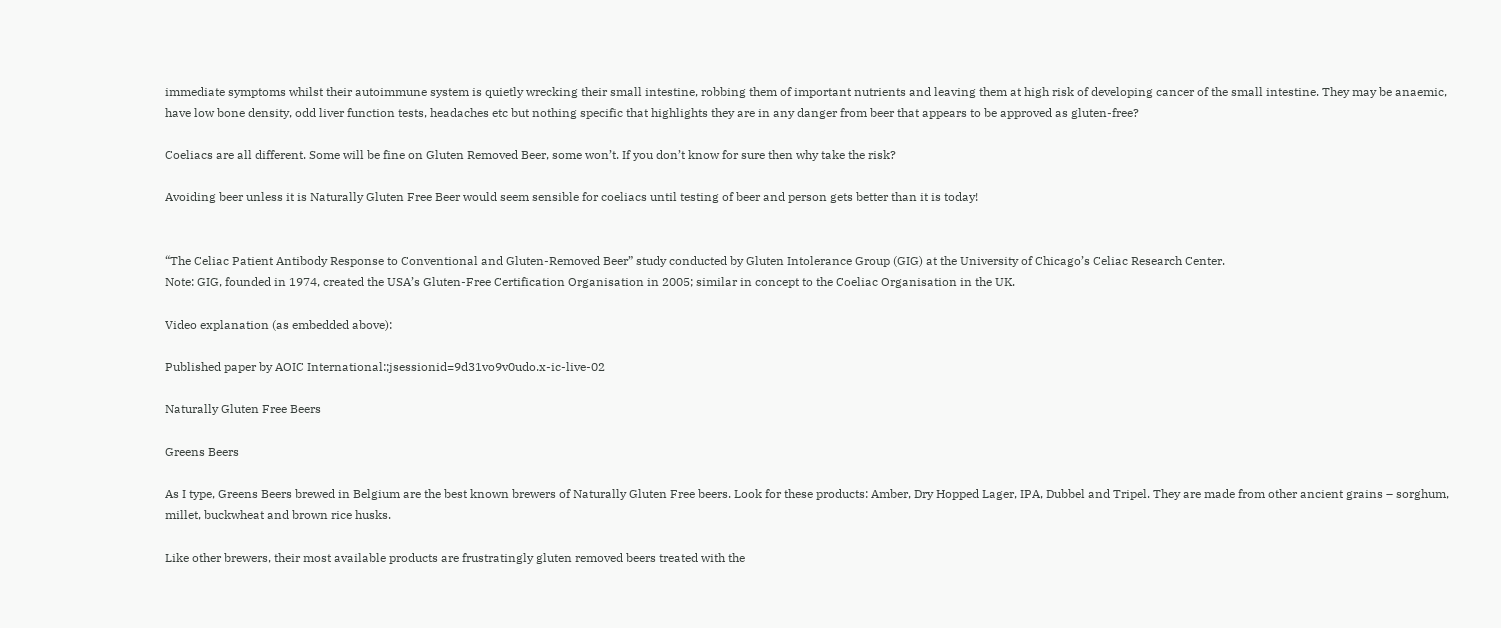immediate symptoms whilst their autoimmune system is quietly wrecking their small intestine, robbing them of important nutrients and leaving them at high risk of developing cancer of the small intestine. They may be anaemic, have low bone density, odd liver function tests, headaches etc but nothing specific that highlights they are in any danger from beer that appears to be approved as gluten-free?

Coeliacs are all different. Some will be fine on Gluten Removed Beer, some won’t. If you don’t know for sure then why take the risk?

Avoiding beer unless it is Naturally Gluten Free Beer would seem sensible for coeliacs until testing of beer and person gets better than it is today!


“The Celiac Patient Antibody Response to Conventional and Gluten-Removed Beer” study conducted by Gluten Intolerance Group (GIG) at the University of Chicago’s Celiac Research Center.
Note: GIG, founded in 1974, created the USA’s Gluten-Free Certification Organisation in 2005; similar in concept to the Coeliac Organisation in the UK.

Video explanation (as embedded above):

Published paper by AOIC International:;jsessionid=9d31vo9v0udo.x-ic-live-02

Naturally Gluten Free Beers

Greens Beers

As I type, Greens Beers brewed in Belgium are the best known brewers of Naturally Gluten Free beers. Look for these products: Amber, Dry Hopped Lager, IPA, Dubbel and Tripel. They are made from other ancient grains – sorghum, millet, buckwheat and brown rice husks.

Like other brewers, their most available products are frustratingly gluten removed beers treated with the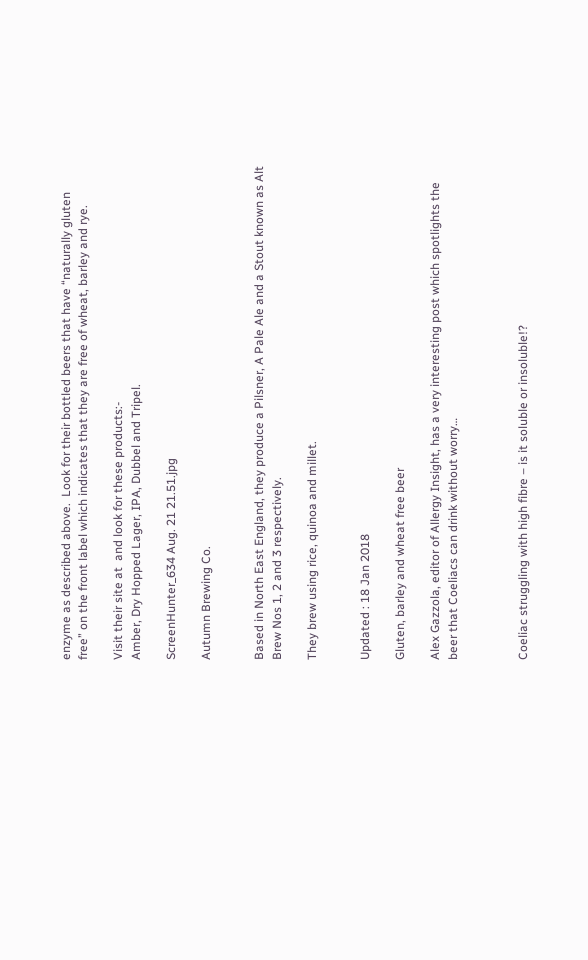enzyme as described above.  Look for their bottled beers that have “naturally gluten free” on the front label which indicates that they are free of wheat, barley and rye.

Visit their site at  and look for these products:-
Amber, Dry Hopped Lager, IPA, Dubbel and Tripel.

ScreenHunter_634 Aug. 21 21.51.jpg

Autumn Brewing Co.


Based in North East England, they produce a Pilsner, A Pale Ale and a Stout known as Alt Brew Nos 1, 2 and 3 respectively.

They brew using rice, quinoa and millet.


Updated : 18 Jan 2018

Gluten, barley and wheat free beer

Alex Gazzola, editor of Allergy Insight, has a very interesting post which spotlights the beer that Coeliacs can drink without worry…



Coeliac struggling with high fibre – is it soluble or insoluble!?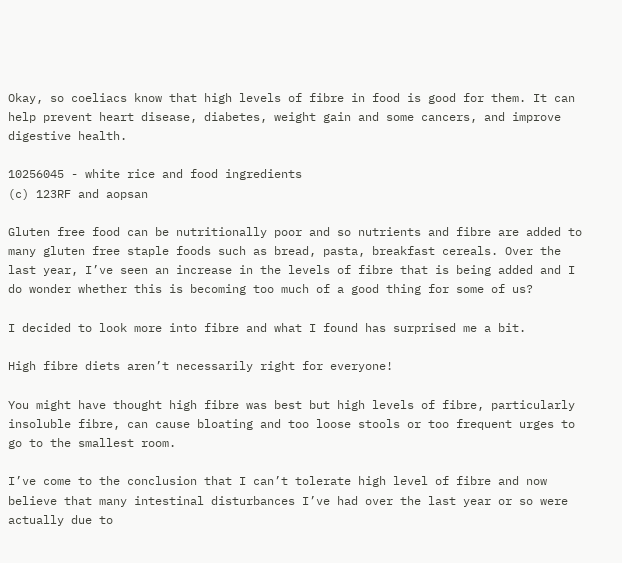Okay, so coeliacs know that high levels of fibre in food is good for them. It can help prevent heart disease, diabetes, weight gain and some cancers, and improve digestive health.

10256045 - white rice and food ingredients
(c) 123RF and aopsan

Gluten free food can be nutritionally poor and so nutrients and fibre are added to many gluten free staple foods such as bread, pasta, breakfast cereals. Over the last year, I’ve seen an increase in the levels of fibre that is being added and I do wonder whether this is becoming too much of a good thing for some of us?

I decided to look more into fibre and what I found has surprised me a bit.

High fibre diets aren’t necessarily right for everyone!

You might have thought high fibre was best but high levels of fibre, particularly insoluble fibre, can cause bloating and too loose stools or too frequent urges to go to the smallest room.

I’ve come to the conclusion that I can’t tolerate high level of fibre and now believe that many intestinal disturbances I’ve had over the last year or so were actually due to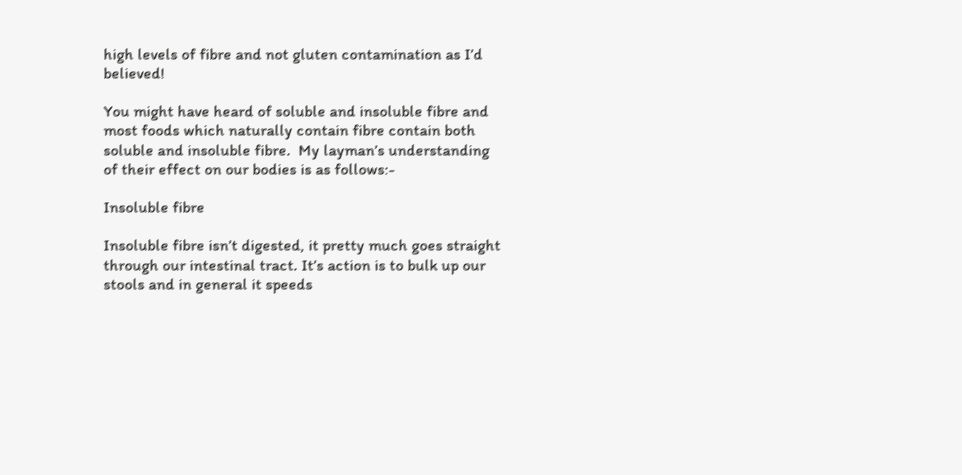high levels of fibre and not gluten contamination as I’d believed!

You might have heard of soluble and insoluble fibre and most foods which naturally contain fibre contain both soluble and insoluble fibre.  My layman’s understanding of their effect on our bodies is as follows:-

Insoluble fibre

Insoluble fibre isn’t digested, it pretty much goes straight through our intestinal tract. It’s action is to bulk up our stools and in general it speeds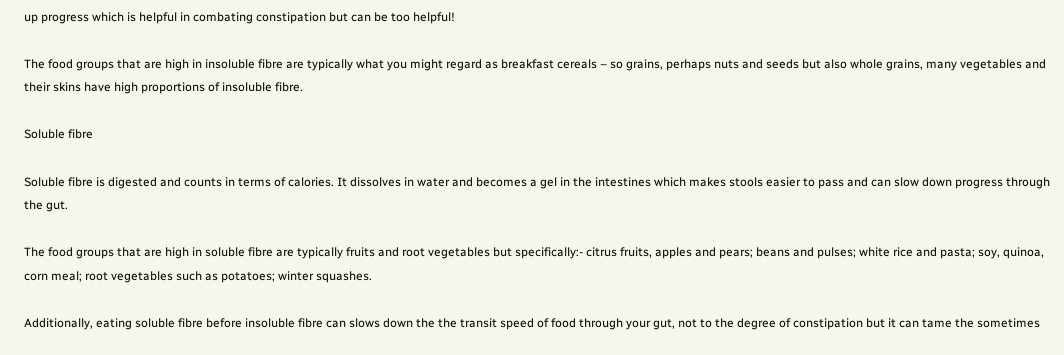up progress which is helpful in combating constipation but can be too helpful!

The food groups that are high in insoluble fibre are typically what you might regard as breakfast cereals – so grains, perhaps nuts and seeds but also whole grains, many vegetables and their skins have high proportions of insoluble fibre.

Soluble fibre

Soluble fibre is digested and counts in terms of calories. It dissolves in water and becomes a gel in the intestines which makes stools easier to pass and can slow down progress through the gut.

The food groups that are high in soluble fibre are typically fruits and root vegetables but specifically:- citrus fruits, apples and pears; beans and pulses; white rice and pasta; soy, quinoa, corn meal; root vegetables such as potatoes; winter squashes.

Additionally, eating soluble fibre before insoluble fibre can slows down the the transit speed of food through your gut, not to the degree of constipation but it can tame the sometimes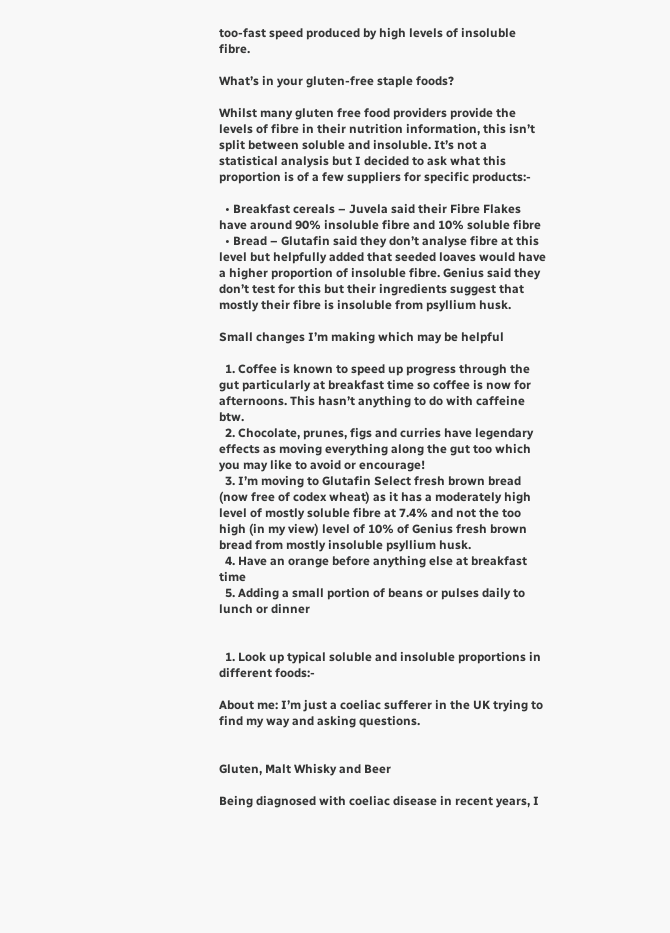too-fast speed produced by high levels of insoluble fibre.

What’s in your gluten-free staple foods?

Whilst many gluten free food providers provide the levels of fibre in their nutrition information, this isn’t split between soluble and insoluble. It’s not a statistical analysis but I decided to ask what this proportion is of a few suppliers for specific products:-

  • Breakfast cereals – Juvela said their Fibre Flakes have around 90% insoluble fibre and 10% soluble fibre
  • Bread – Glutafin said they don’t analyse fibre at this level but helpfully added that seeded loaves would have a higher proportion of insoluble fibre. Genius said they don’t test for this but their ingredients suggest that mostly their fibre is insoluble from psyllium husk.

Small changes I’m making which may be helpful

  1. Coffee is known to speed up progress through the gut particularly at breakfast time so coffee is now for afternoons. This hasn’t anything to do with caffeine btw.
  2. Chocolate, prunes, figs and curries have legendary effects as moving everything along the gut too which you may like to avoid or encourage!
  3. I’m moving to Glutafin Select fresh brown bread (now free of codex wheat) as it has a moderately high level of mostly soluble fibre at 7.4% and not the too high (in my view) level of 10% of Genius fresh brown bread from mostly insoluble psyllium husk.
  4. Have an orange before anything else at breakfast time
  5. Adding a small portion of beans or pulses daily to lunch or dinner


  1. Look up typical soluble and insoluble proportions in different foods:-

About me: I’m just a coeliac sufferer in the UK trying to find my way and asking questions.


Gluten, Malt Whisky and Beer

Being diagnosed with coeliac disease in recent years, I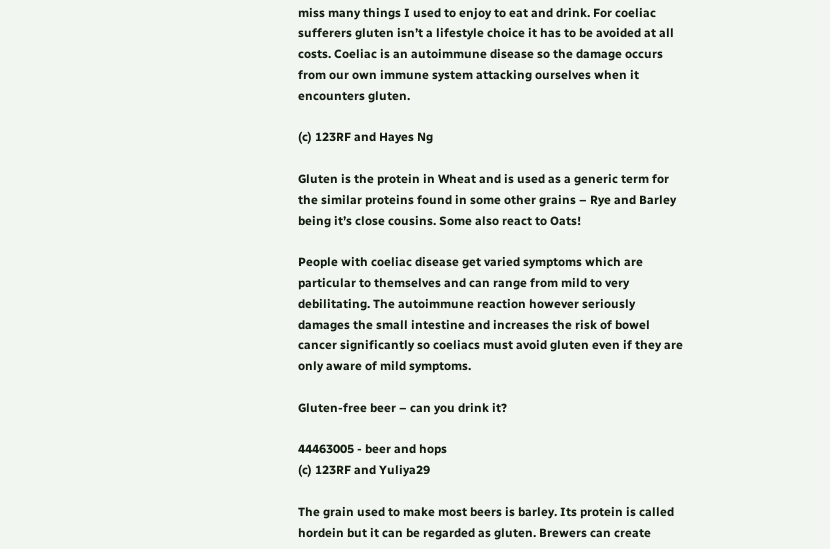miss many things I used to enjoy to eat and drink. For coeliac sufferers gluten isn’t a lifestyle choice it has to be avoided at all costs. Coeliac is an autoimmune disease so the damage occurs from our own immune system attacking ourselves when it encounters gluten.

(c) 123RF and Hayes Ng

Gluten is the protein in Wheat and is used as a generic term for the similar proteins found in some other grains – Rye and Barley being it’s close cousins. Some also react to Oats!

People with coeliac disease get varied symptoms which are particular to themselves and can range from mild to very debilitating. The autoimmune reaction however seriously damages the small intestine and increases the risk of bowel cancer significantly so coeliacs must avoid gluten even if they are only aware of mild symptoms.

Gluten-free beer – can you drink it?

44463005 - beer and hops
(c) 123RF and Yuliya29

The grain used to make most beers is barley. Its protein is called hordein but it can be regarded as gluten. Brewers can create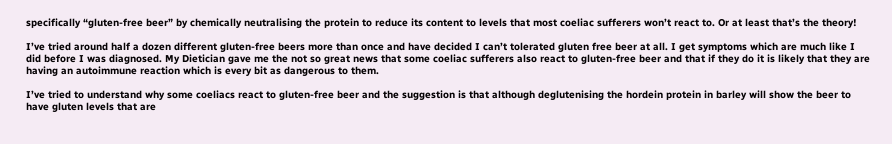specifically “gluten-free beer” by chemically neutralising the protein to reduce its content to levels that most coeliac sufferers won’t react to. Or at least that’s the theory!

I’ve tried around half a dozen different gluten-free beers more than once and have decided I can’t tolerated gluten free beer at all. I get symptoms which are much like I did before I was diagnosed. My Dietician gave me the not so great news that some coeliac sufferers also react to gluten-free beer and that if they do it is likely that they are having an autoimmune reaction which is every bit as dangerous to them.

I’ve tried to understand why some coeliacs react to gluten-free beer and the suggestion is that although deglutenising the hordein protein in barley will show the beer to have gluten levels that are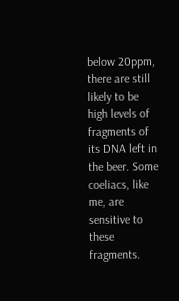below 20ppm, there are still likely to be high levels of fragments of its DNA left in the beer. Some coeliacs, like me, are sensitive to these fragments.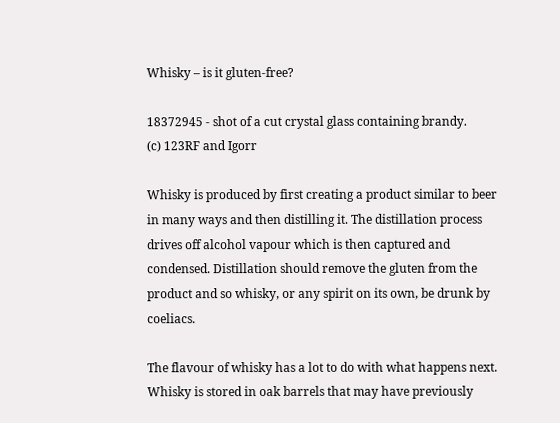Whisky – is it gluten-free?

18372945 - shot of a cut crystal glass containing brandy.
(c) 123RF and Igorr

Whisky is produced by first creating a product similar to beer in many ways and then distilling it. The distillation process drives off alcohol vapour which is then captured and condensed. Distillation should remove the gluten from the product and so whisky, or any spirit on its own, be drunk by coeliacs.

The flavour of whisky has a lot to do with what happens next. Whisky is stored in oak barrels that may have previously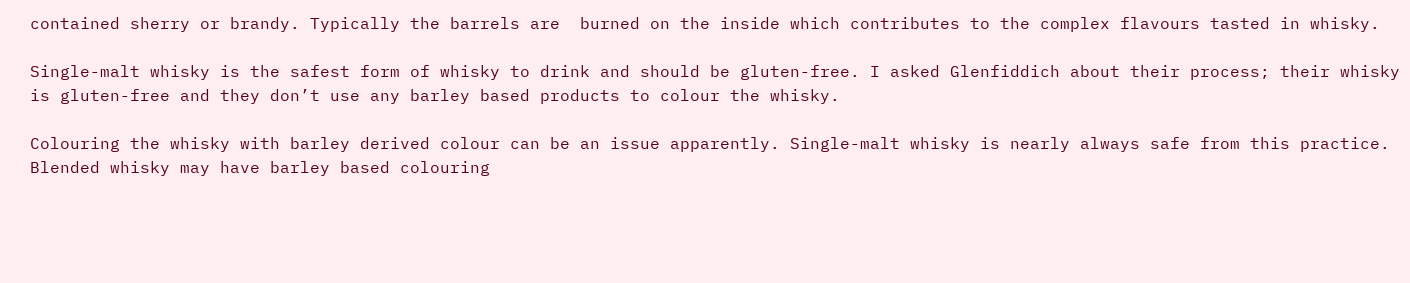contained sherry or brandy. Typically the barrels are  burned on the inside which contributes to the complex flavours tasted in whisky.

Single-malt whisky is the safest form of whisky to drink and should be gluten-free. I asked Glenfiddich about their process; their whisky is gluten-free and they don’t use any barley based products to colour the whisky.

Colouring the whisky with barley derived colour can be an issue apparently. Single-malt whisky is nearly always safe from this practice. Blended whisky may have barley based colouring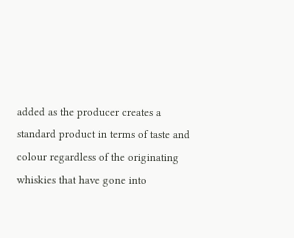added as the producer creates a standard product in terms of taste and colour regardless of the originating whiskies that have gone into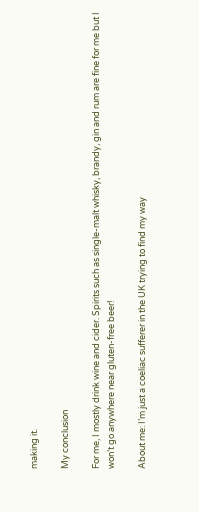making it.

My conclusion

For me, I mostly drink wine and cider. Spirits such as single-malt whisky, brandy, gin and rum are fine for me but I won’t go anywhere near gluten-free beer!

About me: I’m just a coeliac sufferer in the UK trying to find my way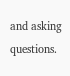and asking questions.